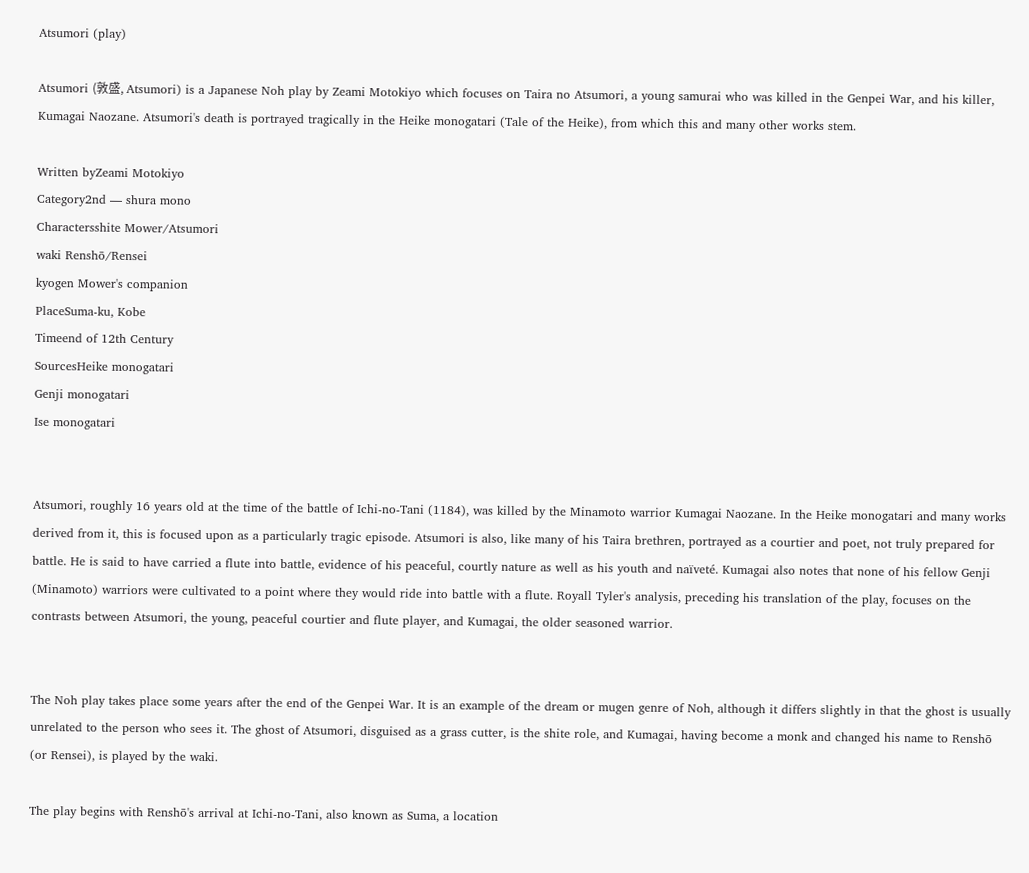Atsumori (play)

Atsumori (敦盛, Atsumori) is a Japanese Noh play by Zeami Motokiyo which focuses on Taira no Atsumori, a young samurai who was killed in the Genpei War, and his killer, Kumagai Naozane. Atsumori's death is portrayed tragically in the Heike monogatari (Tale of the Heike), from which this and many other works stem.

Written byZeami Motokiyo
Category2nd — shura mono
Charactersshite Mower/Atsumori
waki Renshō/Rensei
kyogen Mower's companion
PlaceSuma-ku, Kobe
Timeend of 12th Century
SourcesHeike monogatari
Genji monogatari
Ise monogatari


Atsumori, roughly 16 years old at the time of the battle of Ichi-no-Tani (1184), was killed by the Minamoto warrior Kumagai Naozane. In the Heike monogatari and many works derived from it, this is focused upon as a particularly tragic episode. Atsumori is also, like many of his Taira brethren, portrayed as a courtier and poet, not truly prepared for battle. He is said to have carried a flute into battle, evidence of his peaceful, courtly nature as well as his youth and naïveté. Kumagai also notes that none of his fellow Genji (Minamoto) warriors were cultivated to a point where they would ride into battle with a flute. Royall Tyler's analysis, preceding his translation of the play, focuses on the contrasts between Atsumori, the young, peaceful courtier and flute player, and Kumagai, the older seasoned warrior.


The Noh play takes place some years after the end of the Genpei War. It is an example of the dream or mugen genre of Noh, although it differs slightly in that the ghost is usually unrelated to the person who sees it. The ghost of Atsumori, disguised as a grass cutter, is the shite role, and Kumagai, having become a monk and changed his name to Renshō (or Rensei), is played by the waki.

The play begins with Renshō's arrival at Ichi-no-Tani, also known as Suma, a location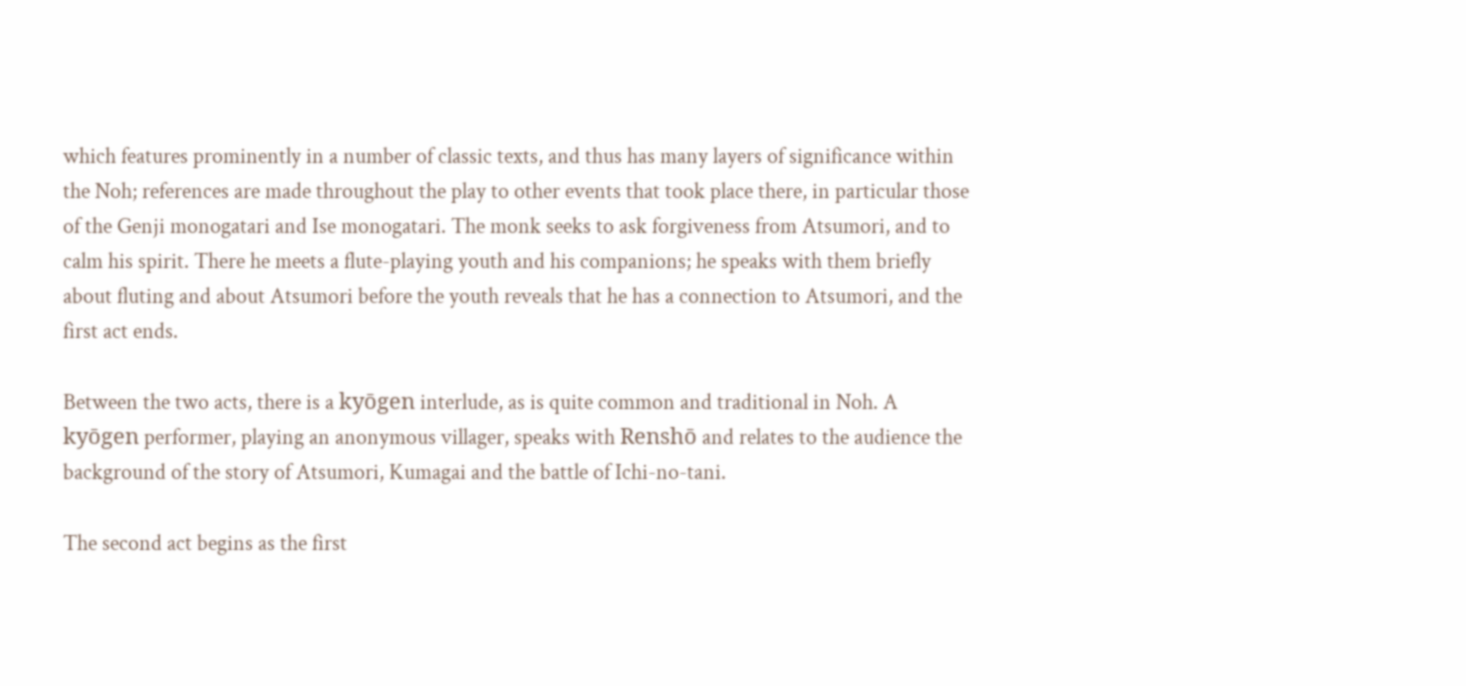which features prominently in a number of classic texts, and thus has many layers of significance within the Noh; references are made throughout the play to other events that took place there, in particular those of the Genji monogatari and Ise monogatari. The monk seeks to ask forgiveness from Atsumori, and to calm his spirit. There he meets a flute-playing youth and his companions; he speaks with them briefly about fluting and about Atsumori before the youth reveals that he has a connection to Atsumori, and the first act ends.

Between the two acts, there is a kyōgen interlude, as is quite common and traditional in Noh. A kyōgen performer, playing an anonymous villager, speaks with Renshō and relates to the audience the background of the story of Atsumori, Kumagai and the battle of Ichi-no-tani.

The second act begins as the first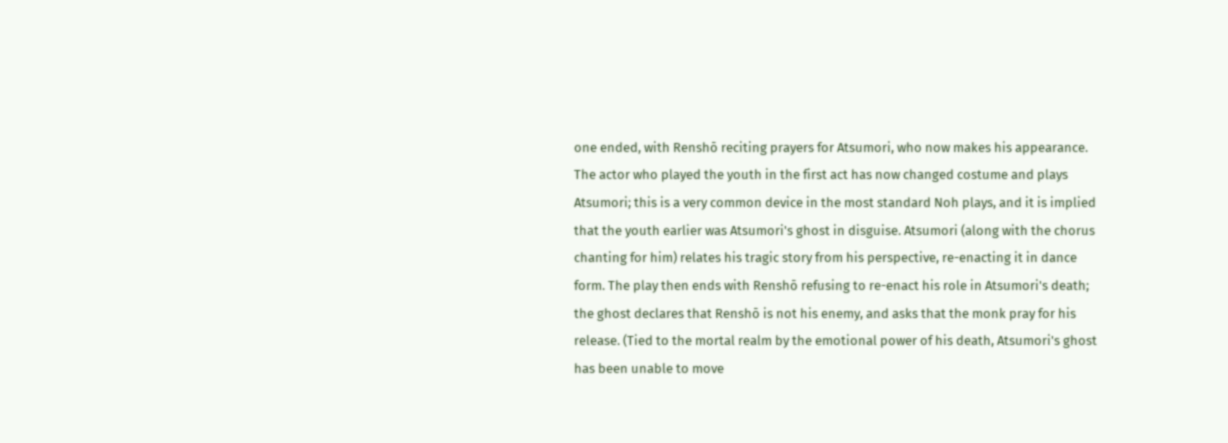one ended, with Renshō reciting prayers for Atsumori, who now makes his appearance. The actor who played the youth in the first act has now changed costume and plays Atsumori; this is a very common device in the most standard Noh plays, and it is implied that the youth earlier was Atsumori's ghost in disguise. Atsumori (along with the chorus chanting for him) relates his tragic story from his perspective, re-enacting it in dance form. The play then ends with Renshō refusing to re-enact his role in Atsumori's death; the ghost declares that Renshō is not his enemy, and asks that the monk pray for his release. (Tied to the mortal realm by the emotional power of his death, Atsumori's ghost has been unable to move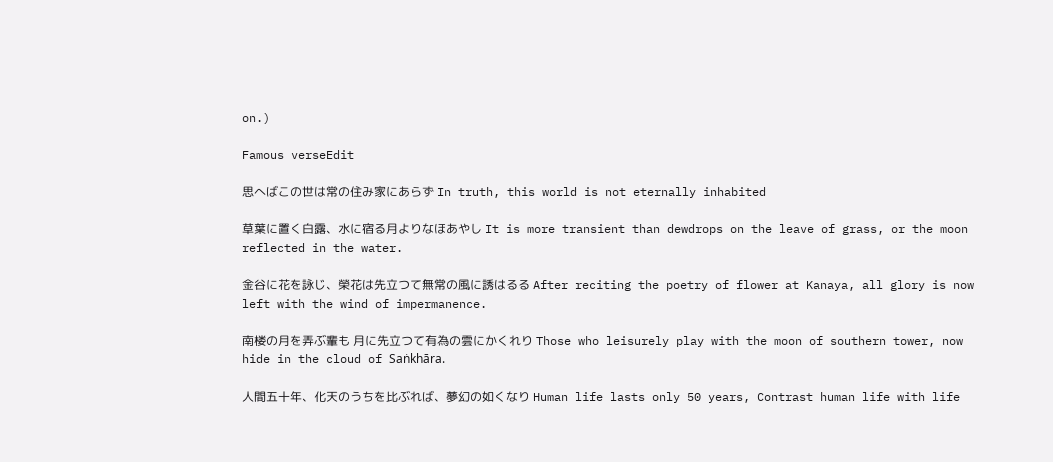on.)

Famous verseEdit

思へばこの世は常の住み家にあらず In truth, this world is not eternally inhabited

草葉に置く白露、水に宿る月よりなほあやし It is more transient than dewdrops on the leave of grass, or the moon reflected in the water.

金谷に花を詠じ、榮花は先立つて無常の風に誘はるる After reciting the poetry of flower at Kanaya, all glory is now left with the wind of impermanence.

南楼の月を弄ぶ輩も 月に先立つて有為の雲にかくれり Those who leisurely play with the moon of southern tower, now hide in the cloud of Saṅkhāra.

人間五十年、化天のうちを比ぶれば、夢幻の如くなり Human life lasts only 50 years, Contrast human life with life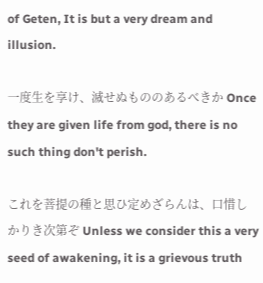of Geten, It is but a very dream and illusion.

一度生を享け、滅せぬもののあるべきか Once they are given life from god, there is no such thing don't perish.

これを菩提の種と思ひ定めざらんは、口惜しかりき次第ぞ Unless we consider this a very seed of awakening, it is a grievous truth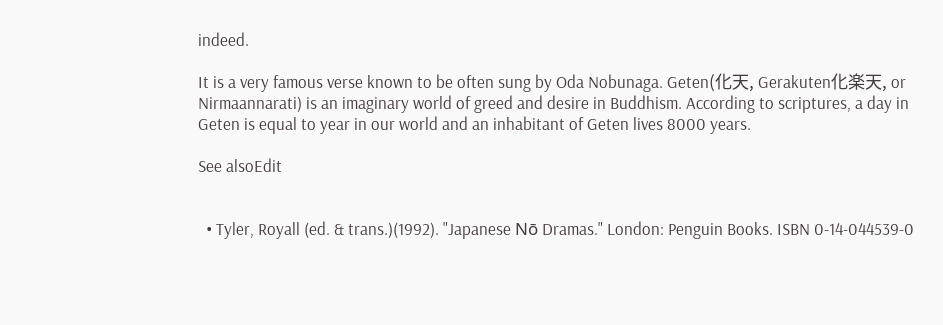indeed.

It is a very famous verse known to be often sung by Oda Nobunaga. Geten(化天, Gerakuten化楽天, or Nirmaannarati) is an imaginary world of greed and desire in Buddhism. According to scriptures, a day in Geten is equal to year in our world and an inhabitant of Geten lives 8000 years.

See alsoEdit


  • Tyler, Royall (ed. & trans.)(1992). "Japanese Nō Dramas." London: Penguin Books. ISBN 0-14-044539-0